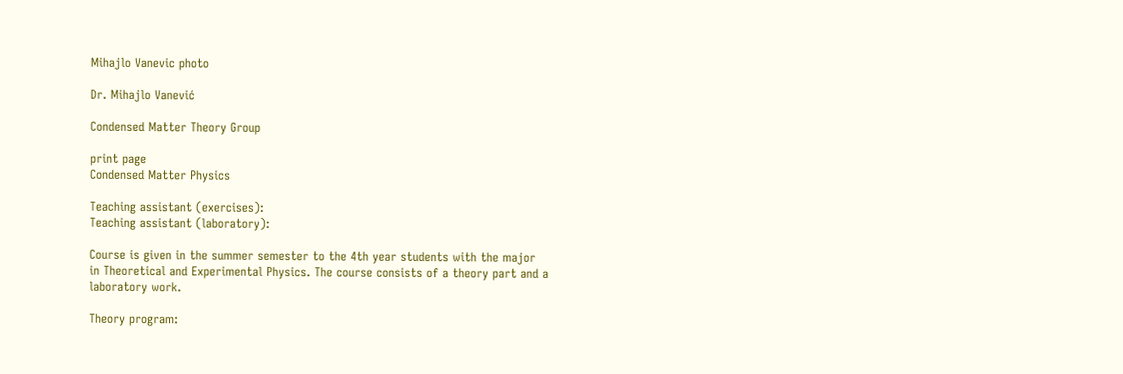Mihajlo Vanevic photo

Dr. Mihajlo Vanević

Condensed Matter Theory Group

print page
Condensed Matter Physics

Teaching assistant (exercises):
Teaching assistant (laboratory):

Course is given in the summer semester to the 4th year students with the major
in Theoretical and Experimental Physics. The course consists of a theory part and a laboratory work.

Theory program: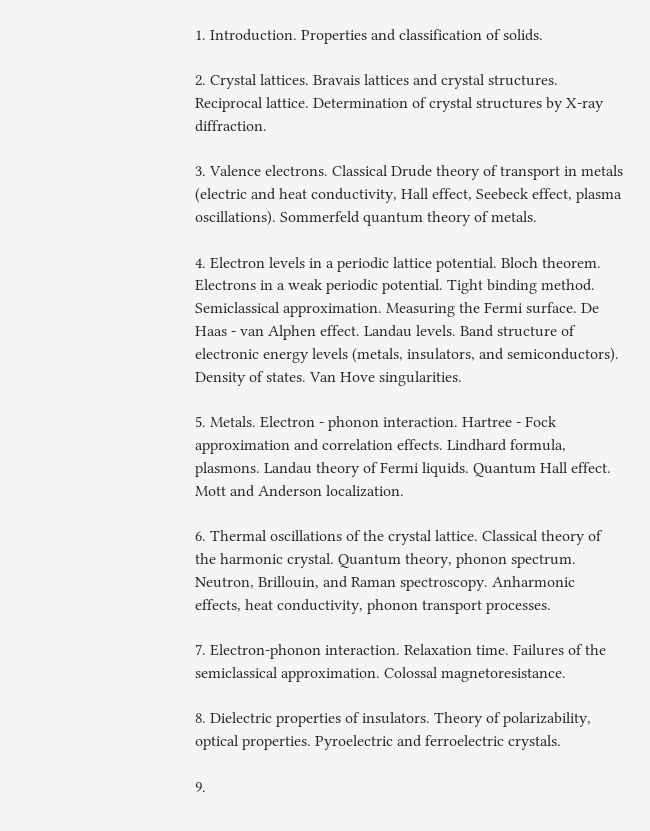1. Introduction. Properties and classification of solids.

2. Crystal lattices. Bravais lattices and crystal structures. Reciprocal lattice. Determination of crystal structures by X-ray diffraction.

3. Valence electrons. Classical Drude theory of transport in metals (electric and heat conductivity, Hall effect, Seebeck effect, plasma oscillations). Sommerfeld quantum theory of metals.

4. Electron levels in a periodic lattice potential. Bloch theorem. Electrons in a weak periodic potential. Tight binding method. Semiclassical approximation. Measuring the Fermi surface. De Haas - van Alphen effect. Landau levels. Band structure of electronic energy levels (metals, insulators, and semiconductors). Density of states. Van Hove singularities.

5. Metals. Electron - phonon interaction. Hartree - Fock approximation and correlation effects. Lindhard formula, plasmons. Landau theory of Fermi liquids. Quantum Hall effect. Mott and Anderson localization.

6. Thermal oscillations of the crystal lattice. Classical theory of the harmonic crystal. Quantum theory, phonon spectrum. Neutron, Brillouin, and Raman spectroscopy. Anharmonic effects, heat conductivity, phonon transport processes.

7. Electron-phonon interaction. Relaxation time. Failures of the semiclassical approximation. Colossal magnetoresistance.

8. Dielectric properties of insulators. Theory of polarizability, optical properties. Pyroelectric and ferroelectric crystals.

9.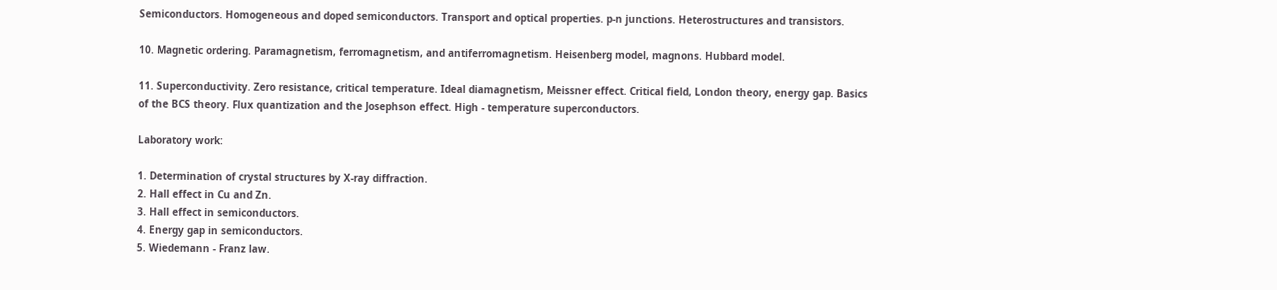Semiconductors. Homogeneous and doped semiconductors. Transport and optical properties. p-n junctions. Heterostructures and transistors.

10. Magnetic ordering. Paramagnetism, ferromagnetism, and antiferromagnetism. Heisenberg model, magnons. Hubbard model.

11. Superconductivity. Zero resistance, critical temperature. Ideal diamagnetism, Meissner effect. Critical field, London theory, energy gap. Basics of the BCS theory. Flux quantization and the Josephson effect. High - temperature superconductors.

Laboratory work:

1. Determination of crystal structures by X-ray diffraction.
2. Hall effect in Cu and Zn.
3. Hall effect in semiconductors.
4. Energy gap in semiconductors.
5. Wiedemann - Franz law.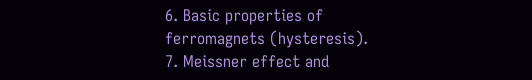6. Basic properties of ferromagnets (hysteresis).
7. Meissner effect and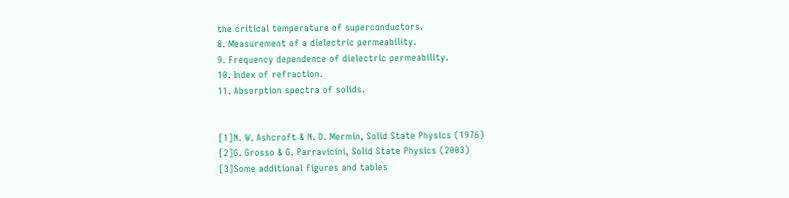the critical temperature of superconductors.
8. Measurement of a dielectric permeability.
9. Frequency dependence of dielectric permeability.
10. Index of refraction.
11. Absorption spectra of solids.


[1]N. W. Ashcroft & N. D. Mermin, Solid State Physics (1976)
[2]G. Grosso & G. Parravicini, Solid State Physics (2003)
[3]Some additional figures and tables